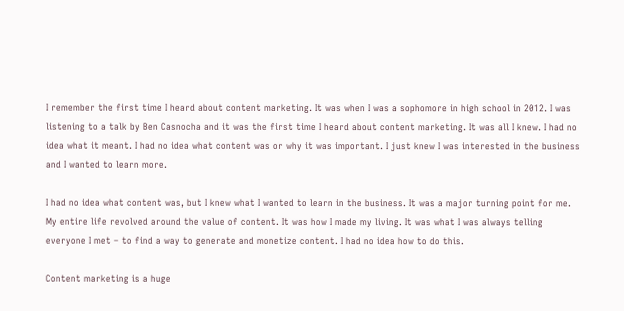I remember the first time I heard about content marketing. It was when I was a sophomore in high school in 2012. I was listening to a talk by Ben Casnocha and it was the first time I heard about content marketing. It was all I knew. I had no idea what it meant. I had no idea what content was or why it was important. I just knew I was interested in the business and I wanted to learn more.

I had no idea what content was, but I knew what I wanted to learn in the business. It was a major turning point for me. My entire life revolved around the value of content. It was how I made my living. It was what I was always telling everyone I met – to find a way to generate and monetize content. I had no idea how to do this.

Content marketing is a huge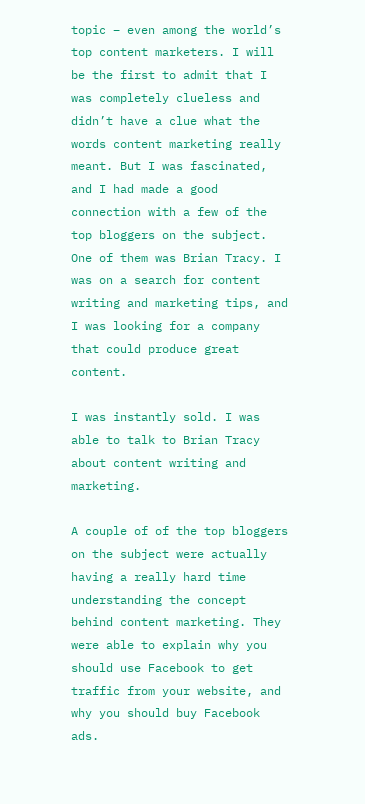topic – even among the world’s top content marketers. I will be the first to admit that I was completely clueless and didn’t have a clue what the words content marketing really meant. But I was fascinated, and I had made a good connection with a few of the top bloggers on the subject. One of them was Brian Tracy. I was on a search for content writing and marketing tips, and I was looking for a company that could produce great content.

I was instantly sold. I was able to talk to Brian Tracy about content writing and marketing.

A couple of of the top bloggers on the subject were actually having a really hard time understanding the concept behind content marketing. They were able to explain why you should use Facebook to get traffic from your website, and why you should buy Facebook ads.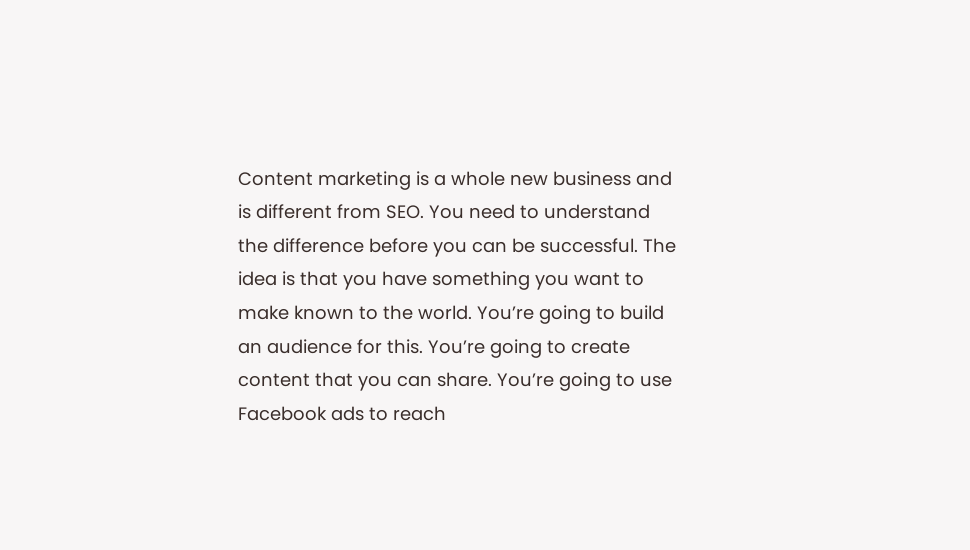Content marketing is a whole new business and is different from SEO. You need to understand the difference before you can be successful. The idea is that you have something you want to make known to the world. You’re going to build an audience for this. You’re going to create content that you can share. You’re going to use Facebook ads to reach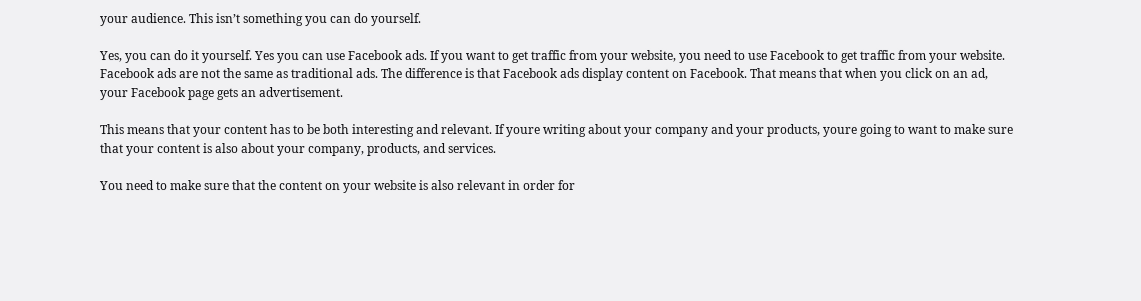your audience. This isn’t something you can do yourself.

Yes, you can do it yourself. Yes you can use Facebook ads. If you want to get traffic from your website, you need to use Facebook to get traffic from your website. Facebook ads are not the same as traditional ads. The difference is that Facebook ads display content on Facebook. That means that when you click on an ad, your Facebook page gets an advertisement.

This means that your content has to be both interesting and relevant. If youre writing about your company and your products, youre going to want to make sure that your content is also about your company, products, and services.

You need to make sure that the content on your website is also relevant in order for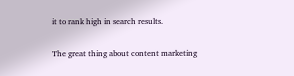it to rank high in search results.

The great thing about content marketing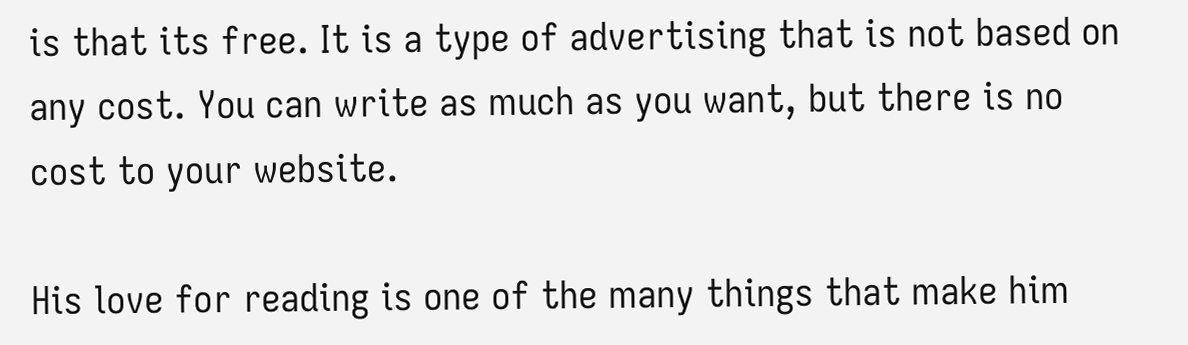is that its free. It is a type of advertising that is not based on any cost. You can write as much as you want, but there is no cost to your website.

His love for reading is one of the many things that make him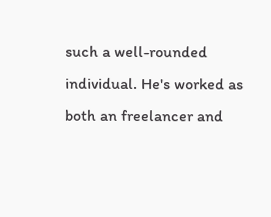such a well-rounded individual. He's worked as both an freelancer and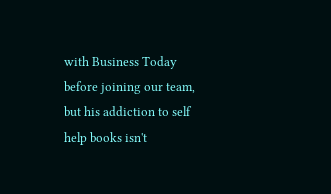with Business Today before joining our team, but his addiction to self help books isn't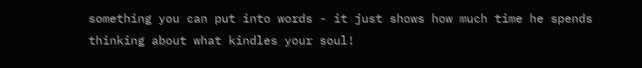something you can put into words - it just shows how much time he spends thinking about what kindles your soul!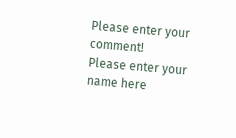Please enter your comment!
Please enter your name here